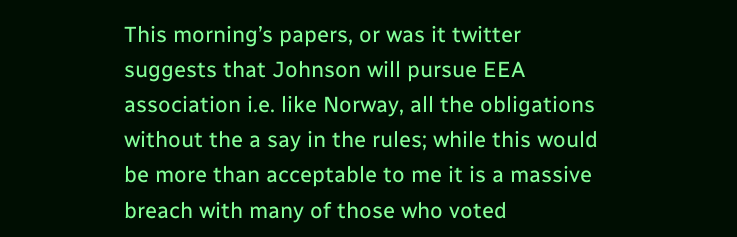This morning’s papers, or was it twitter suggests that Johnson will pursue EEA association i.e. like Norway, all the obligations without the a say in the rules; while this would be more than acceptable to me it is a massive breach with many of those who voted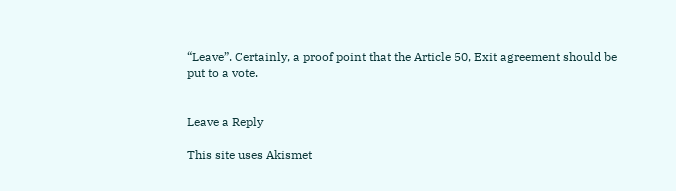“Leave”. Certainly, a proof point that the Article 50, Exit agreement should be put to a vote.


Leave a Reply

This site uses Akismet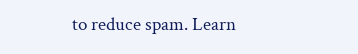to reduce spam. Learn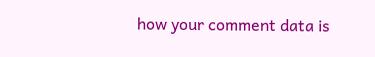how your comment data is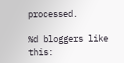processed.

%d bloggers like this: